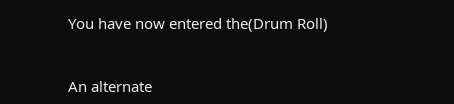You have now entered the(Drum Roll)


An alternate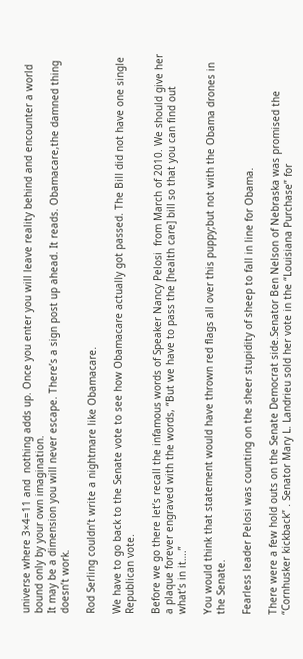universe where 3×4=11 and  nothing adds up. Once you enter you will leave reality behind and encounter a world bound only by your own imagination.
It may be a dimension you will never escape. There’s a sign post up ahead. It reads. Obamacare,the damned thing doesn’t work.

Rod Serling couldn’t write a nightmare like Obamacare.

We have to go back to the Senate vote to see how Obamacare actually got passed. The Bill did not have one single Republican vote.

Before we go there let’s recall the infamous words of Speaker Nancy Pelosi  from March of 2010. We should give her a plaque forever engraved with the words, “But we have to pass the [health care] bill so that you can find out what’s in it….”

You would think that statement would have thrown red flags all over this puppy;but not with the Obama drones in the Senate.

Fearless leader Pelosi was counting on the sheer stupidity of sheep to fall in line for Obama.

There were a few hold outs on the Senate Democrat side.Senator Ben Nelson of Nebraska was promised the “Cornhusker kickback” . Senator Mary L. Landrieu sold her vote in the “Louisiana Purchase” for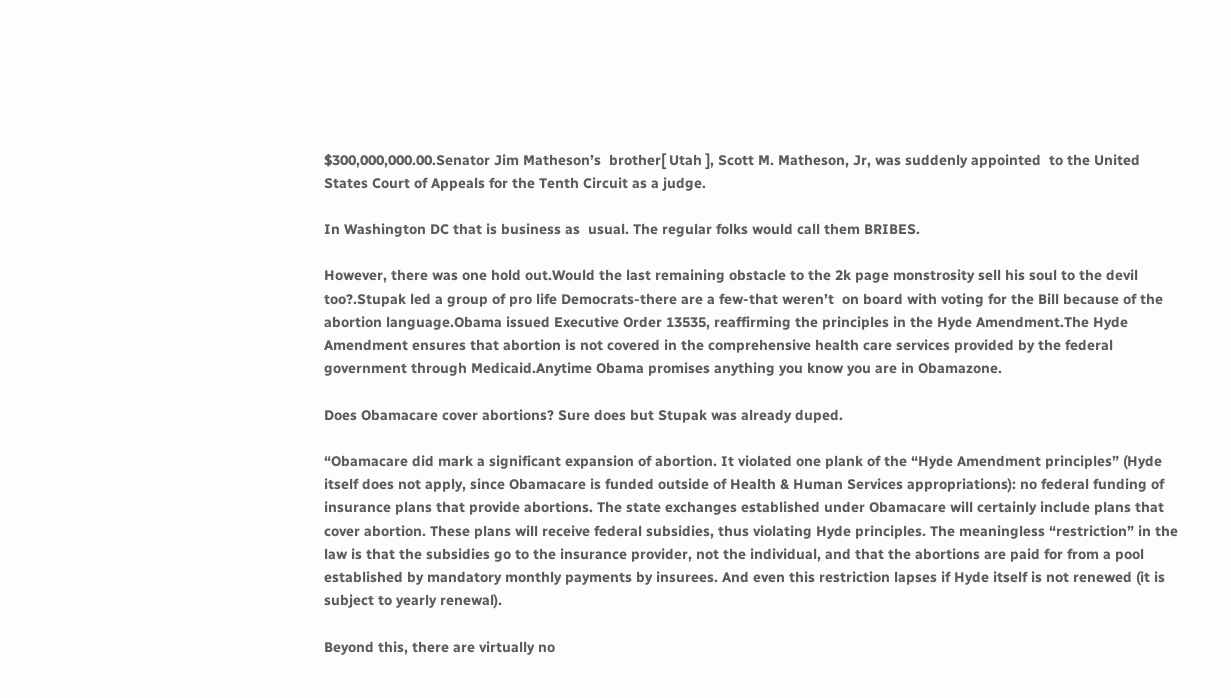$300,000,000.00.Senator Jim Matheson’s  brother[ Utah ], Scott M. Matheson, Jr, was suddenly appointed  to the United States Court of Appeals for the Tenth Circuit as a judge.

In Washington DC that is business as  usual. The regular folks would call them BRIBES.

However, there was one hold out.Would the last remaining obstacle to the 2k page monstrosity sell his soul to the devil too?.Stupak led a group of pro life Democrats-there are a few-that weren’t  on board with voting for the Bill because of the abortion language.Obama issued Executive Order 13535, reaffirming the principles in the Hyde Amendment.The Hyde Amendment ensures that abortion is not covered in the comprehensive health care services provided by the federal government through Medicaid.Anytime Obama promises anything you know you are in Obamazone.

Does Obamacare cover abortions? Sure does but Stupak was already duped.

“Obamacare did mark a significant expansion of abortion. It violated one plank of the “Hyde Amendment principles” (Hyde itself does not apply, since Obamacare is funded outside of Health & Human Services appropriations): no federal funding of insurance plans that provide abortions. The state exchanges established under Obamacare will certainly include plans that cover abortion. These plans will receive federal subsidies, thus violating Hyde principles. The meaningless “restriction” in the law is that the subsidies go to the insurance provider, not the individual, and that the abortions are paid for from a pool established by mandatory monthly payments by insurees. And even this restriction lapses if Hyde itself is not renewed (it is subject to yearly renewal).

Beyond this, there are virtually no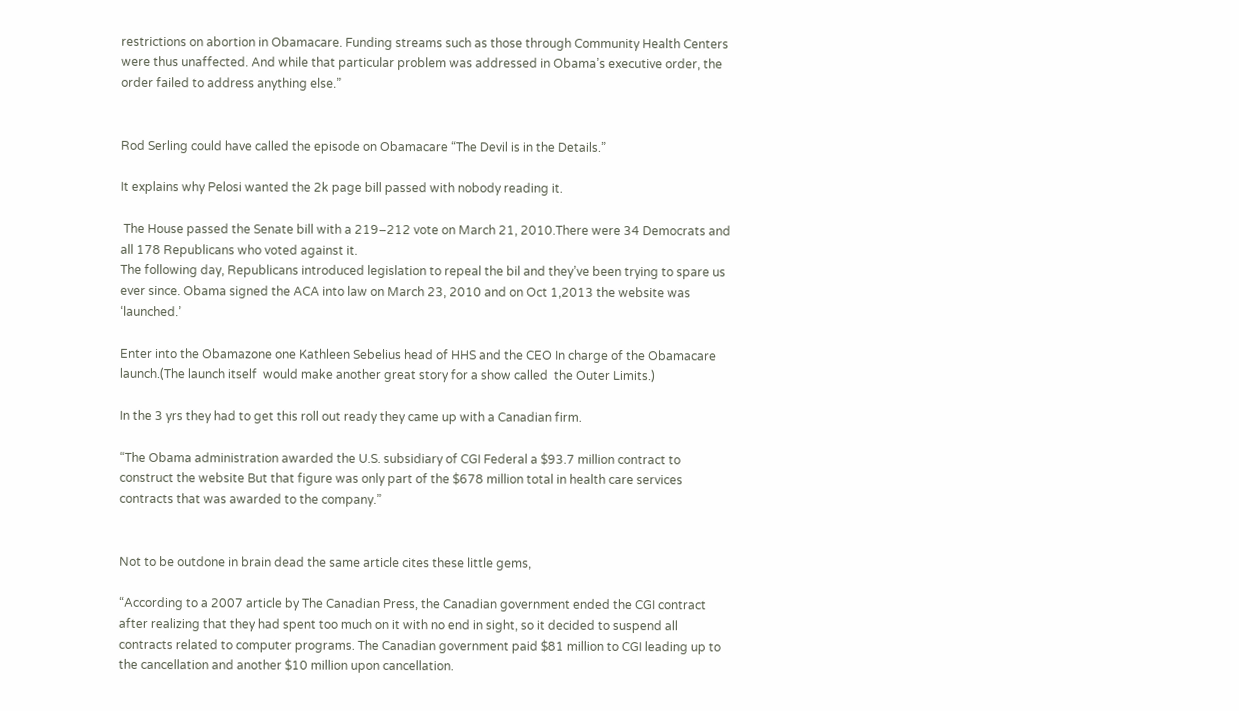restrictions on abortion in Obamacare. Funding streams such as those through Community Health Centers were thus unaffected. And while that particular problem was addressed in Obama’s executive order, the order failed to address anything else.”


Rod Serling could have called the episode on Obamacare “The Devil is in the Details.”

It explains why Pelosi wanted the 2k page bill passed with nobody reading it.

 The House passed the Senate bill with a 219–212 vote on March 21, 2010.There were 34 Democrats and all 178 Republicans who voted against it.
The following day, Republicans introduced legislation to repeal the bil and they’ve been trying to spare us ever since. Obama signed the ACA into law on March 23, 2010 and on Oct 1,2013 the website was ‘launched.’

Enter into the Obamazone one Kathleen Sebelius head of HHS and the CEO In charge of the Obamacare launch.(The launch itself  would make another great story for a show called  the Outer Limits.)

In the 3 yrs they had to get this roll out ready they came up with a Canadian firm.

“The Obama administration awarded the U.S. subsidiary of CGI Federal a $93.7 million contract to construct the website But that figure was only part of the $678 million total in health care services contracts that was awarded to the company.”


Not to be outdone in brain dead the same article cites these little gems,

“According to a 2007 article by The Canadian Press, the Canadian government ended the CGI contract after realizing that they had spent too much on it with no end in sight, so it decided to suspend all contracts related to computer programs. The Canadian government paid $81 million to CGI leading up to the cancellation and another $10 million upon cancellation.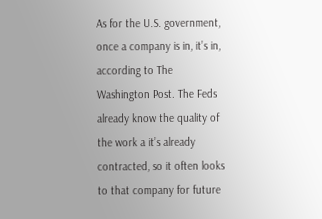As for the U.S. government, once a company is in, it’s in, according to The Washington Post. The Feds already know the quality of the work a it’s already contracted, so it often looks to that company for future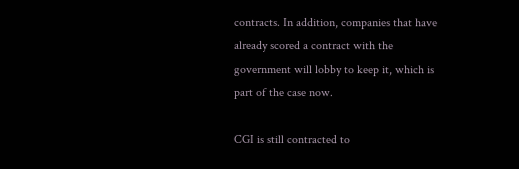contracts. In addition, companies that have already scored a contract with the government will lobby to keep it, which is part of the case now.

CGI is still contracted to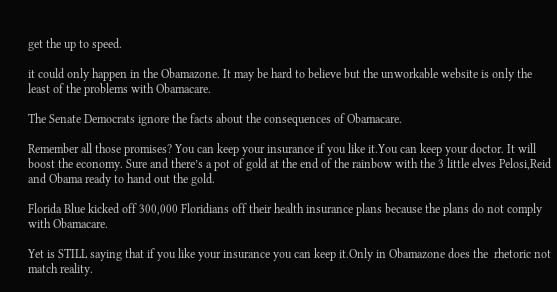get the up to speed.

it could only happen in the Obamazone. It may be hard to believe but the unworkable website is only the least of the problems with Obamacare.

The Senate Democrats ignore the facts about the consequences of Obamacare.

Remember all those promises? You can keep your insurance if you like it.You can keep your doctor. It will boost the economy. Sure and there’s a pot of gold at the end of the rainbow with the 3 little elves Pelosi,Reid and Obama ready to hand out the gold.

Florida Blue kicked off 300,000 Floridians off their health insurance plans because the plans do not comply with Obamacare.

Yet is STILL saying that if you like your insurance you can keep it.Only in Obamazone does the  rhetoric not match reality.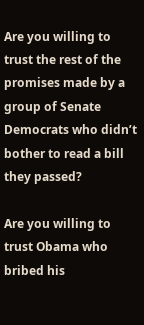Are you willing to trust the rest of the promises made by a group of Senate Democrats who didn’t bother to read a bill they passed?

Are you willing to trust Obama who bribed his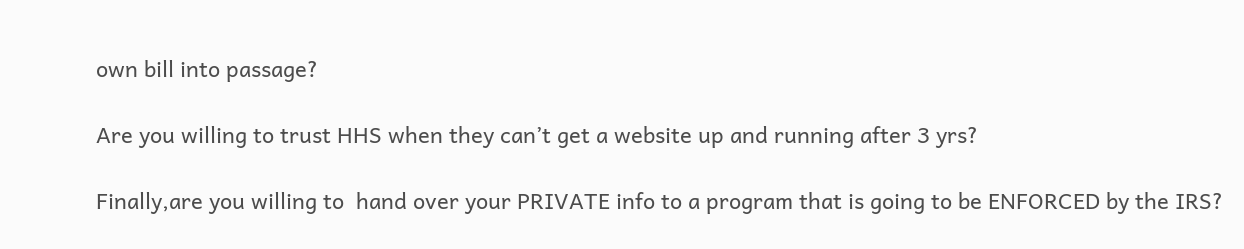own bill into passage?

Are you willing to trust HHS when they can’t get a website up and running after 3 yrs?

Finally,are you willing to  hand over your PRIVATE info to a program that is going to be ENFORCED by the IRS?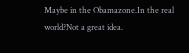Maybe in the Obamazone.In the real world?Not a great idea.